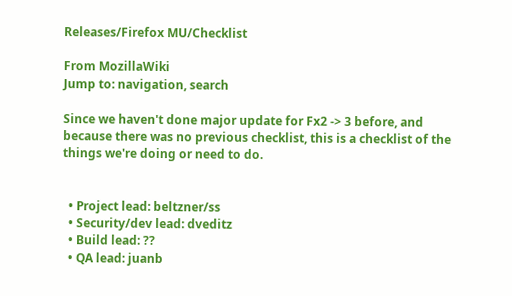Releases/Firefox MU/Checklist

From MozillaWiki
Jump to: navigation, search

Since we haven't done major update for Fx2 -> 3 before, and because there was no previous checklist, this is a checklist of the things we're doing or need to do.


  • Project lead: beltzner/ss
  • Security/dev lead: dveditz
  • Build lead: ??
  • QA lead: juanb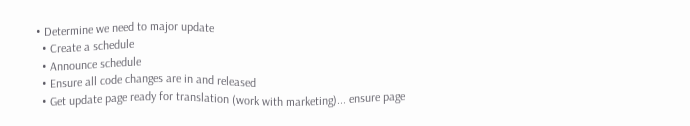• Determine we need to major update
  • Create a schedule
  • Announce schedule
  • Ensure all code changes are in and released
  • Get update page ready for translation (work with marketing)... ensure page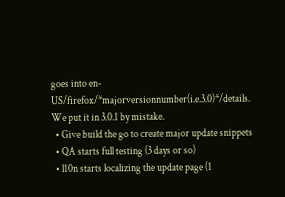goes into en-US/firefox/*majorversionnumber(i.e.3.0)*/details. We put it in 3.0.1 by mistake.
  • Give build the go to create major update snippets
  • QA starts full testing (3 days or so)
  • l10n starts localizing the update page (1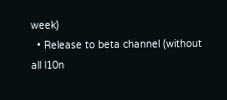week)
  • Release to beta channel (without all l10n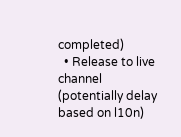completed)
  • Release to live channel (potentially delay based on l10n)